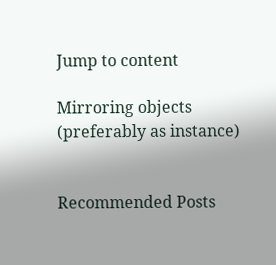Jump to content

Mirroring objects (preferably as instance)


Recommended Posts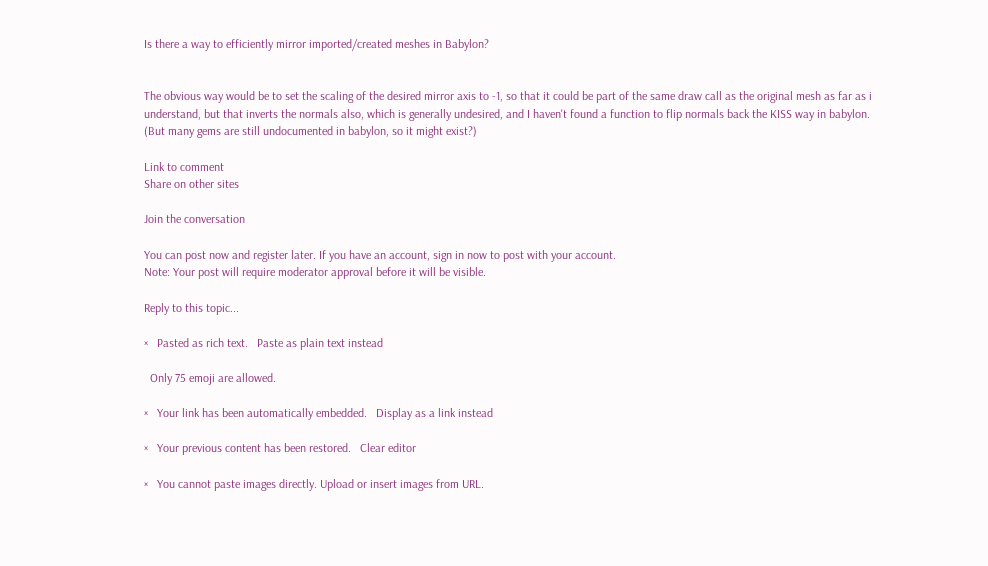Is there a way to efficiently mirror imported/created meshes in Babylon?


The obvious way would be to set the scaling of the desired mirror axis to -1, so that it could be part of the same draw call as the original mesh as far as i understand, but that inverts the normals also, which is generally undesired, and I haven't found a function to flip normals back the KISS way in babylon. (But many gems are still undocumented in babylon, so it might exist?)

Link to comment
Share on other sites

Join the conversation

You can post now and register later. If you have an account, sign in now to post with your account.
Note: Your post will require moderator approval before it will be visible.

Reply to this topic...

×   Pasted as rich text.   Paste as plain text instead

  Only 75 emoji are allowed.

×   Your link has been automatically embedded.   Display as a link instead

×   Your previous content has been restored.   Clear editor

×   You cannot paste images directly. Upload or insert images from URL.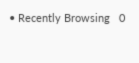• Recently Browsing   0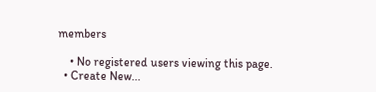members

    • No registered users viewing this page.
  • Create New...